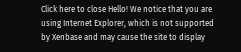Click here to close Hello! We notice that you are using Internet Explorer, which is not supported by Xenbase and may cause the site to display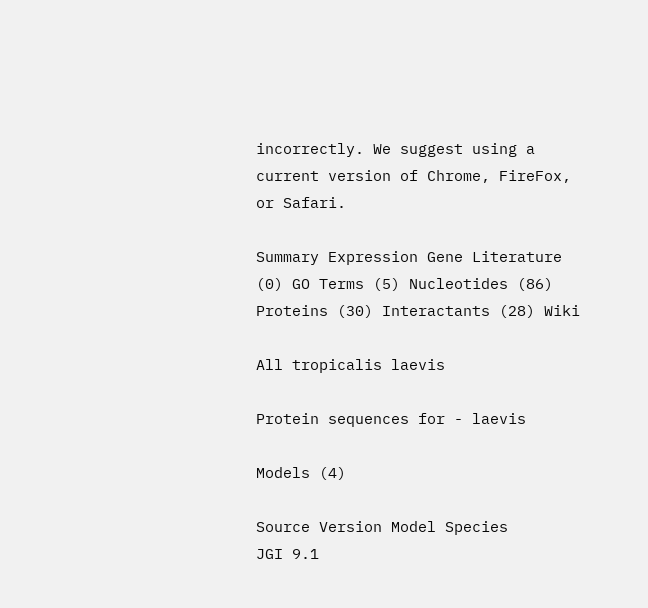incorrectly. We suggest using a current version of Chrome, FireFox, or Safari.

Summary Expression Gene Literature (0) GO Terms (5) Nucleotides (86) Proteins (30) Interactants (28) Wiki

All tropicalis laevis

Protein sequences for - laevis

Models (4)

Source Version Model Species
JGI 9.1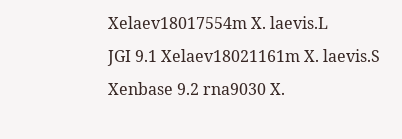Xelaev18017554m X. laevis.L
JGI 9.1 Xelaev18021161m X. laevis.S
Xenbase 9.2 rna9030 X.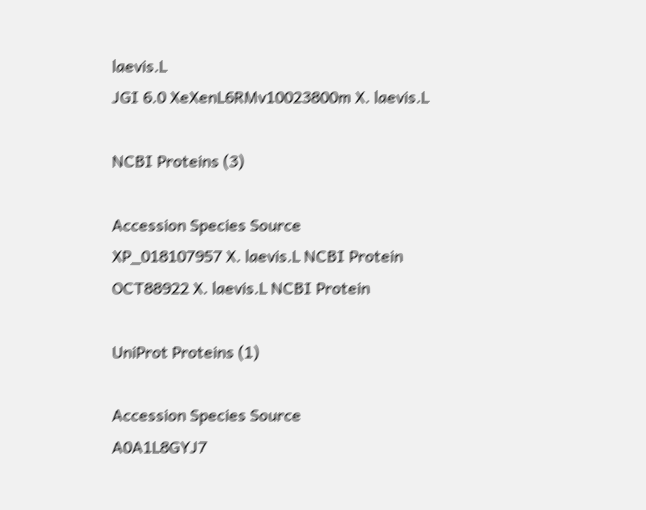laevis.L
JGI 6.0 XeXenL6RMv10023800m X. laevis.L

NCBI Proteins (3)

Accession Species Source
XP_018107957 X. laevis.L NCBI Protein
OCT88922 X. laevis.L NCBI Protein

UniProt Proteins (1)

Accession Species Source
A0A1L8GYJ7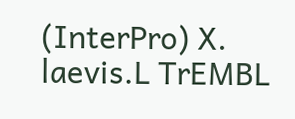(InterPro) X. laevis.L TrEMBL